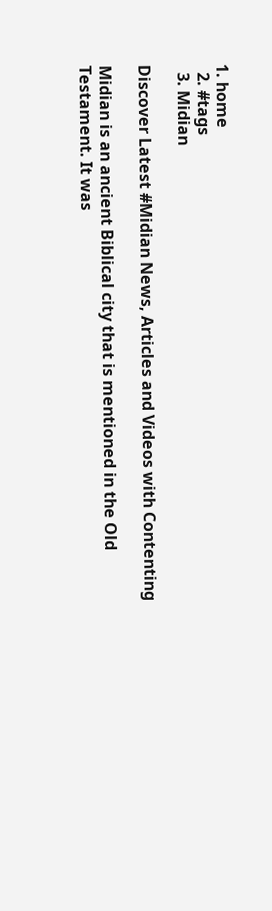1. home
  2. #tags
  3. Midian

Discover Latest #Midian News, Articles and Videos with Contenting

Midian is an ancient Biblical city that is mentioned in the Old Testament. It was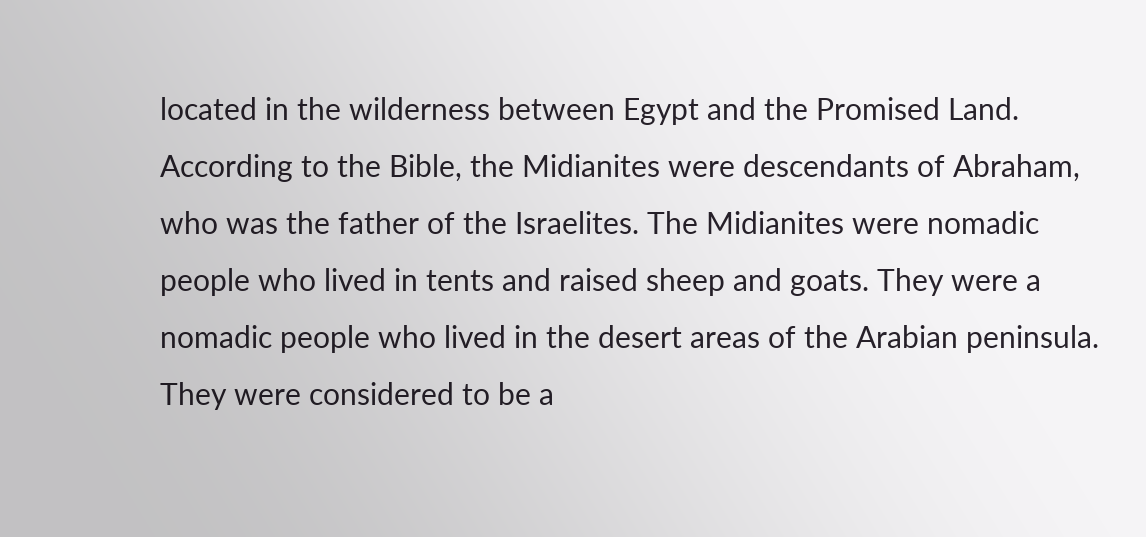located in the wilderness between Egypt and the Promised Land. According to the Bible, the Midianites were descendants of Abraham, who was the father of the Israelites. The Midianites were nomadic people who lived in tents and raised sheep and goats. They were a nomadic people who lived in the desert areas of the Arabian peninsula. They were considered to be a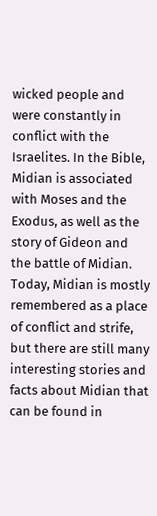wicked people and were constantly in conflict with the Israelites. In the Bible, Midian is associated with Moses and the Exodus, as well as the story of Gideon and the battle of Midian. Today, Midian is mostly remembered as a place of conflict and strife, but there are still many interesting stories and facts about Midian that can be found in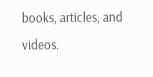books, articles, and videos.